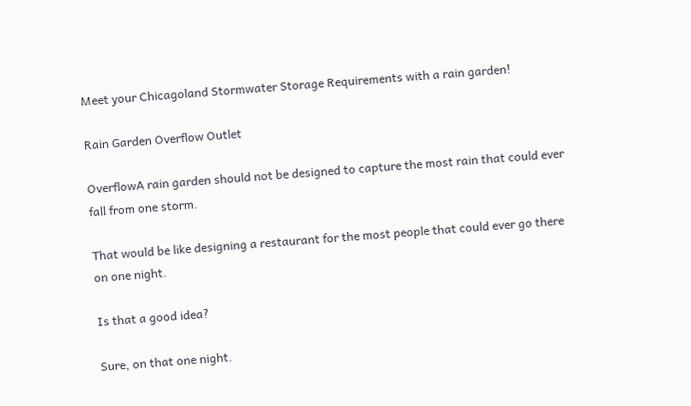Meet your Chicagoland Stormwater Storage Requirements with a rain garden!

Rain Garden Overflow Outlet

OverflowA rain garden should not be designed to capture the most rain that could ever fall from one storm.

That would be like designing a restaurant for the most people that could ever go there on one night.

Is that a good idea?

Sure, on that one night.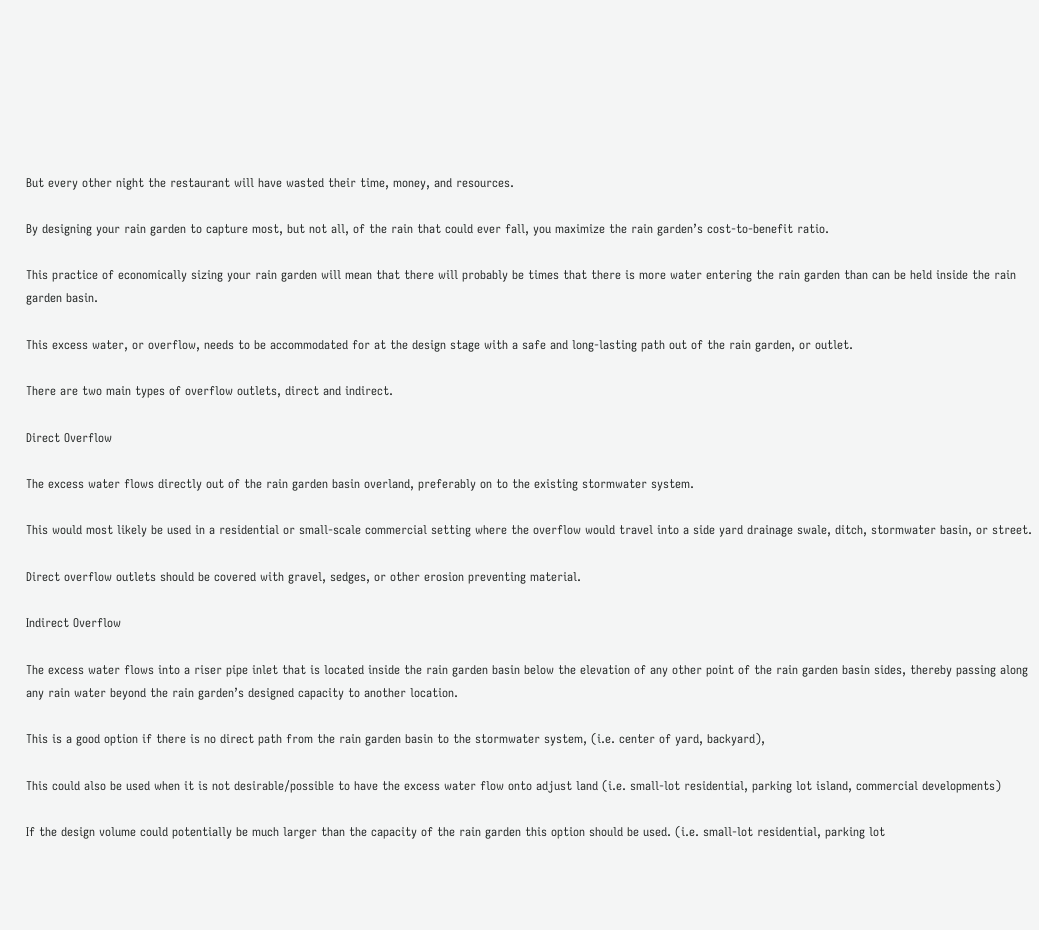But every other night the restaurant will have wasted their time, money, and resources.

By designing your rain garden to capture most, but not all, of the rain that could ever fall, you maximize the rain garden’s cost-to-benefit ratio.

This practice of economically sizing your rain garden will mean that there will probably be times that there is more water entering the rain garden than can be held inside the rain garden basin.

This excess water, or overflow, needs to be accommodated for at the design stage with a safe and long-lasting path out of the rain garden, or outlet.

There are two main types of overflow outlets, direct and indirect.

Direct Overflow

The excess water flows directly out of the rain garden basin overland, preferably on to the existing stormwater system.

This would most likely be used in a residential or small-scale commercial setting where the overflow would travel into a side yard drainage swale, ditch, stormwater basin, or street.

Direct overflow outlets should be covered with gravel, sedges, or other erosion preventing material.

Indirect Overflow

The excess water flows into a riser pipe inlet that is located inside the rain garden basin below the elevation of any other point of the rain garden basin sides, thereby passing along any rain water beyond the rain garden’s designed capacity to another location.

This is a good option if there is no direct path from the rain garden basin to the stormwater system, (i.e. center of yard, backyard),

This could also be used when it is not desirable/possible to have the excess water flow onto adjust land (i.e. small-lot residential, parking lot island, commercial developments)

If the design volume could potentially be much larger than the capacity of the rain garden this option should be used. (i.e. small-lot residential, parking lot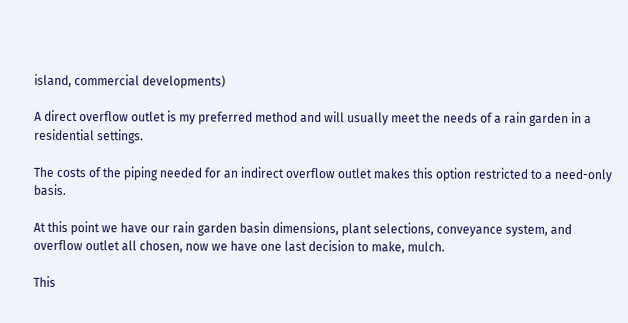island, commercial developments)

A direct overflow outlet is my preferred method and will usually meet the needs of a rain garden in a residential settings.

The costs of the piping needed for an indirect overflow outlet makes this option restricted to a need-only basis.

At this point we have our rain garden basin dimensions, plant selections, conveyance system, and overflow outlet all chosen, now we have one last decision to make, mulch.

This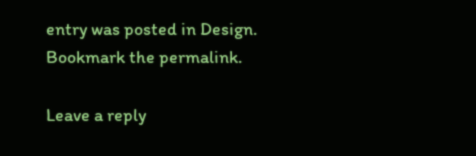entry was posted in Design. Bookmark the permalink.

Leave a reply